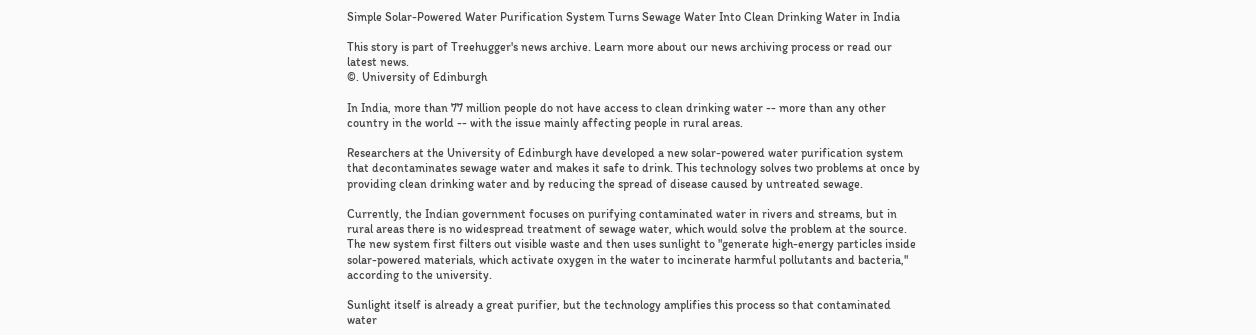Simple Solar-Powered Water Purification System Turns Sewage Water Into Clean Drinking Water in India

This story is part of Treehugger's news archive. Learn more about our news archiving process or read our latest news.
©. University of Edinburgh

In India, more than 77 million people do not have access to clean drinking water -- more than any other country in the world -- with the issue mainly affecting people in rural areas.

Researchers at the University of Edinburgh have developed a new solar-powered water purification system that decontaminates sewage water and makes it safe to drink. This technology solves two problems at once by providing clean drinking water and by reducing the spread of disease caused by untreated sewage.

Currently, the Indian government focuses on purifying contaminated water in rivers and streams, but in rural areas there is no widespread treatment of sewage water, which would solve the problem at the source. The new system first filters out visible waste and then uses sunlight to "generate high-energy particles inside solar-powered materials, which activate oxygen in the water to incinerate harmful pollutants and bacteria," according to the university.

Sunlight itself is already a great purifier, but the technology amplifies this process so that contaminated water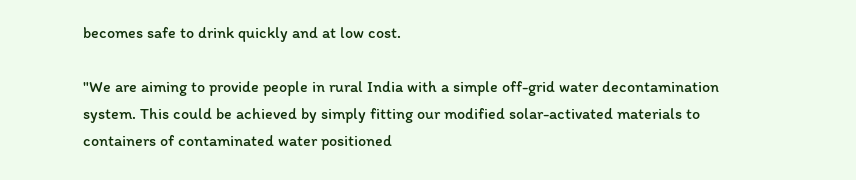becomes safe to drink quickly and at low cost.

"We are aiming to provide people in rural India with a simple off-grid water decontamination system. This could be achieved by simply fitting our modified solar-activated materials to containers of contaminated water positioned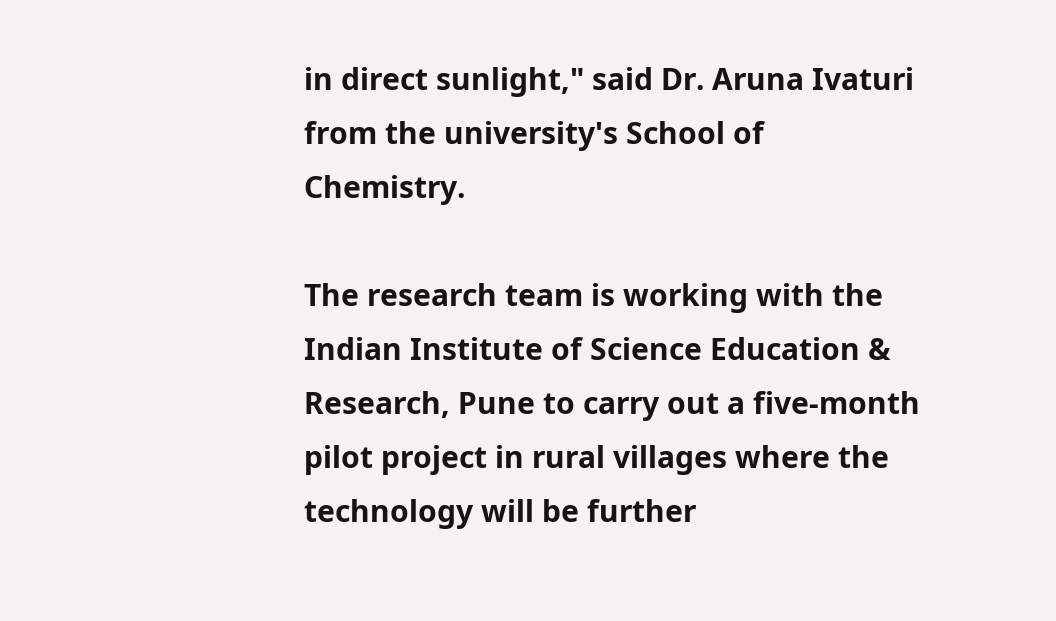in direct sunlight," said Dr. Aruna Ivaturi from the university's School of Chemistry.

The research team is working with the Indian Institute of Science Education & Research, Pune to carry out a five-month pilot project in rural villages where the technology will be further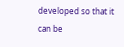developed so that it can be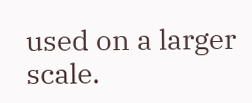used on a larger scale.